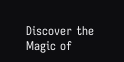Discover the Magic of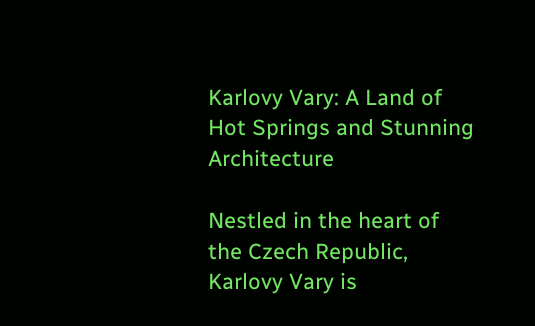Karlovy Vary: A Land of Hot Springs and Stunning Architecture

Nestled in the heart of the Czech Republic, Karlovy Vary is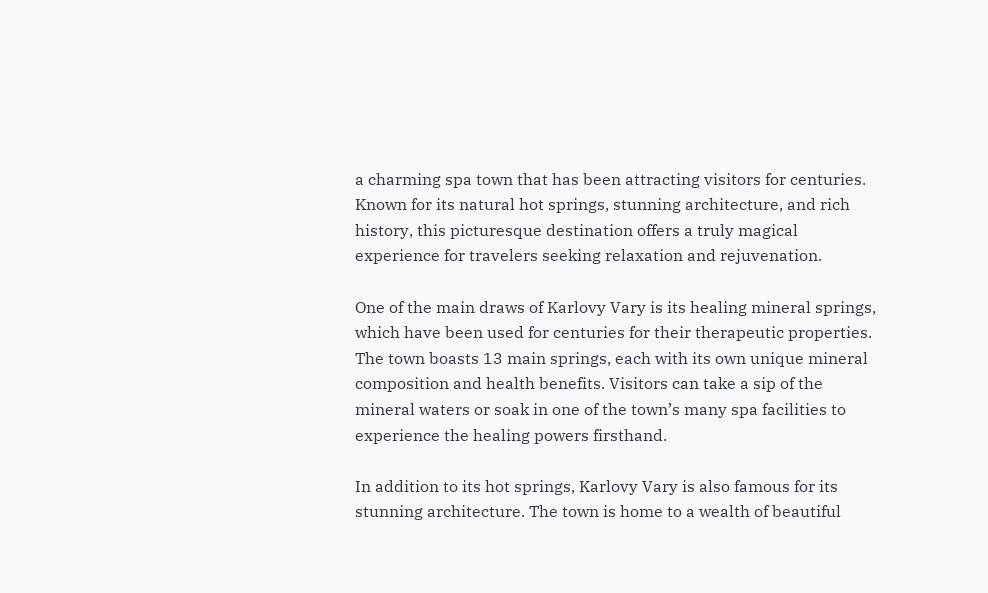a charming spa town that has been attracting visitors for centuries. Known for its natural hot springs, stunning architecture, and rich history, this picturesque destination offers a truly magical experience for travelers seeking relaxation and rejuvenation.

One of the main draws of Karlovy Vary is its healing mineral springs, which have been used for centuries for their therapeutic properties. The town boasts 13 main springs, each with its own unique mineral composition and health benefits. Visitors can take a sip of the mineral waters or soak in one of the town’s many spa facilities to experience the healing powers firsthand.

In addition to its hot springs, Karlovy Vary is also famous for its stunning architecture. The town is home to a wealth of beautiful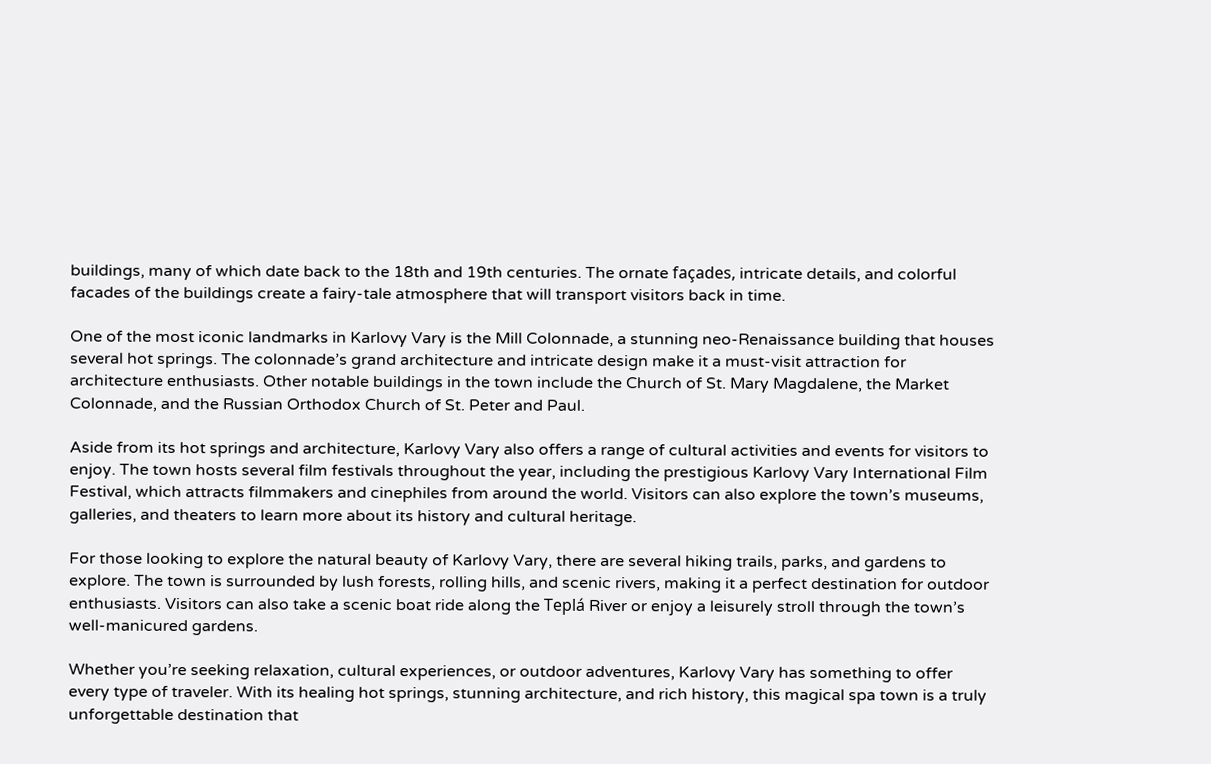buildings, many of which date back to the 18th and 19th centuries. The ornate façades, intricate details, and colorful facades of the buildings create a fairy-tale atmosphere that will transport visitors back in time.

One of the most iconic landmarks in Karlovy Vary is the Mill Colonnade, a stunning neo-Renaissance building that houses several hot springs. The colonnade’s grand architecture and intricate design make it a must-visit attraction for architecture enthusiasts. Other notable buildings in the town include the Church of St. Mary Magdalene, the Market Colonnade, and the Russian Orthodox Church of St. Peter and Paul.

Aside from its hot springs and architecture, Karlovy Vary also offers a range of cultural activities and events for visitors to enjoy. The town hosts several film festivals throughout the year, including the prestigious Karlovy Vary International Film Festival, which attracts filmmakers and cinephiles from around the world. Visitors can also explore the town’s museums, galleries, and theaters to learn more about its history and cultural heritage.

For those looking to explore the natural beauty of Karlovy Vary, there are several hiking trails, parks, and gardens to explore. The town is surrounded by lush forests, rolling hills, and scenic rivers, making it a perfect destination for outdoor enthusiasts. Visitors can also take a scenic boat ride along the Teplá River or enjoy a leisurely stroll through the town’s well-manicured gardens.

Whether you’re seeking relaxation, cultural experiences, or outdoor adventures, Karlovy Vary has something to offer every type of traveler. With its healing hot springs, stunning architecture, and rich history, this magical spa town is a truly unforgettable destination that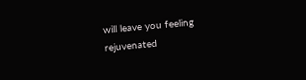will leave you feeling rejuvenated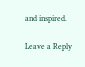and inspired.

Leave a Reply